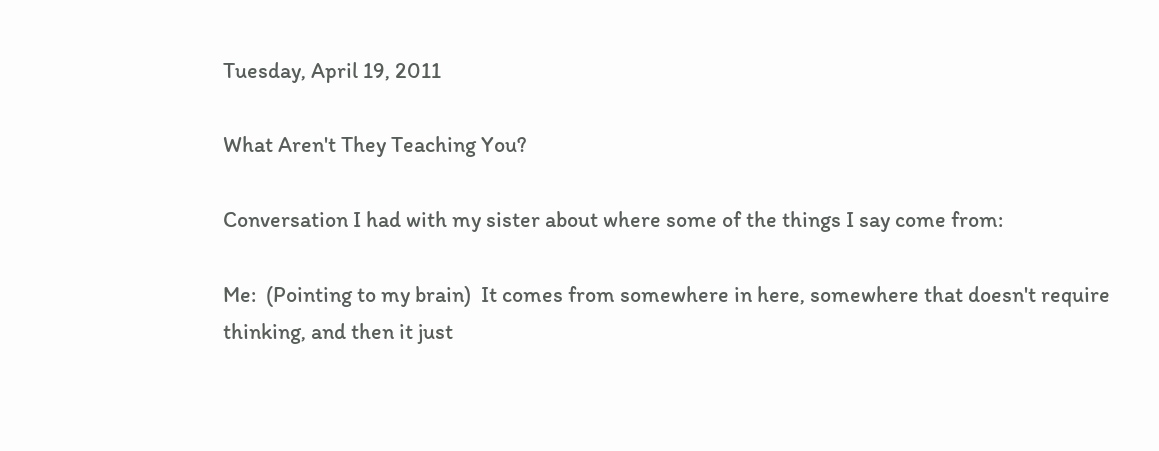Tuesday, April 19, 2011

What Aren't They Teaching You?

Conversation I had with my sister about where some of the things I say come from:

Me:  (Pointing to my brain)  It comes from somewhere in here, somewhere that doesn't require thinking, and then it just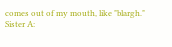comes out of my mouth, like "blargh."
Sister A: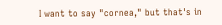I want to say "cornea," but that's in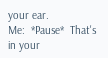your ear.
Me:  *Pause*  That's in your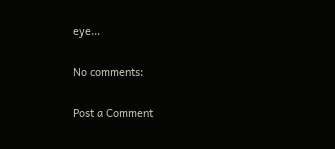eye...

No comments:

Post a Comment